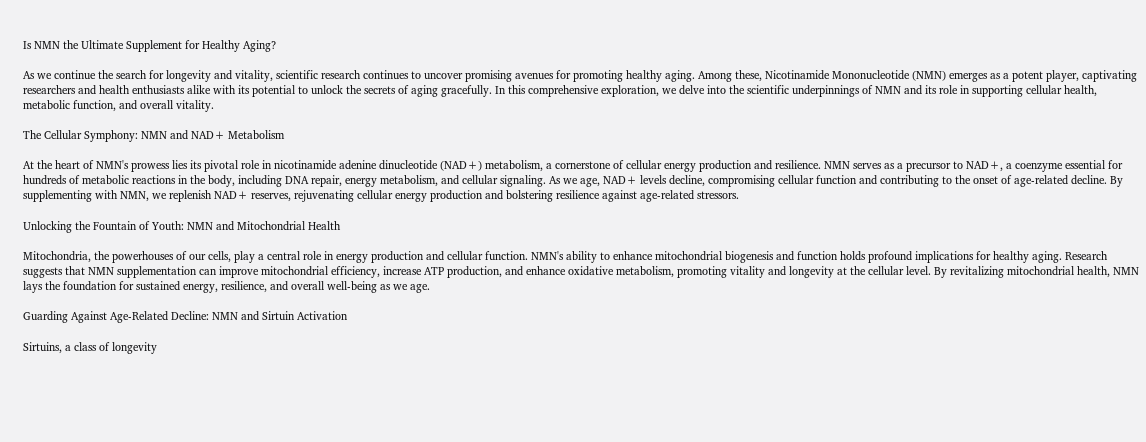Is NMN the Ultimate Supplement for Healthy Aging?

As we continue the search for longevity and vitality, scientific research continues to uncover promising avenues for promoting healthy aging. Among these, Nicotinamide Mononucleotide (NMN) emerges as a potent player, captivating researchers and health enthusiasts alike with its potential to unlock the secrets of aging gracefully. In this comprehensive exploration, we delve into the scientific underpinnings of NMN and its role in supporting cellular health, metabolic function, and overall vitality.

The Cellular Symphony: NMN and NAD+ Metabolism

At the heart of NMN's prowess lies its pivotal role in nicotinamide adenine dinucleotide (NAD+) metabolism, a cornerstone of cellular energy production and resilience. NMN serves as a precursor to NAD+, a coenzyme essential for hundreds of metabolic reactions in the body, including DNA repair, energy metabolism, and cellular signaling. As we age, NAD+ levels decline, compromising cellular function and contributing to the onset of age-related decline. By supplementing with NMN, we replenish NAD+ reserves, rejuvenating cellular energy production and bolstering resilience against age-related stressors.

Unlocking the Fountain of Youth: NMN and Mitochondrial Health

Mitochondria, the powerhouses of our cells, play a central role in energy production and cellular function. NMN's ability to enhance mitochondrial biogenesis and function holds profound implications for healthy aging. Research suggests that NMN supplementation can improve mitochondrial efficiency, increase ATP production, and enhance oxidative metabolism, promoting vitality and longevity at the cellular level. By revitalizing mitochondrial health, NMN lays the foundation for sustained energy, resilience, and overall well-being as we age.

Guarding Against Age-Related Decline: NMN and Sirtuin Activation

Sirtuins, a class of longevity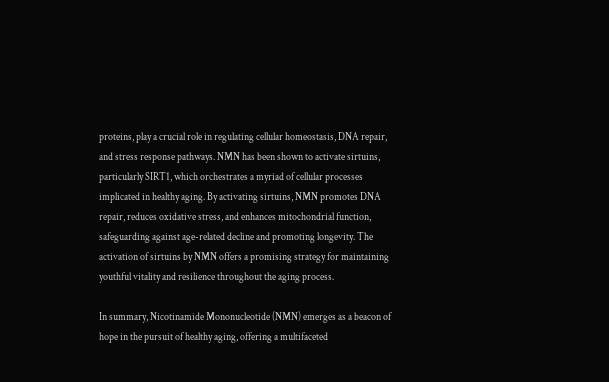proteins, play a crucial role in regulating cellular homeostasis, DNA repair, and stress response pathways. NMN has been shown to activate sirtuins, particularly SIRT1, which orchestrates a myriad of cellular processes implicated in healthy aging. By activating sirtuins, NMN promotes DNA repair, reduces oxidative stress, and enhances mitochondrial function, safeguarding against age-related decline and promoting longevity. The activation of sirtuins by NMN offers a promising strategy for maintaining youthful vitality and resilience throughout the aging process.

In summary, Nicotinamide Mononucleotide (NMN) emerges as a beacon of hope in the pursuit of healthy aging, offering a multifaceted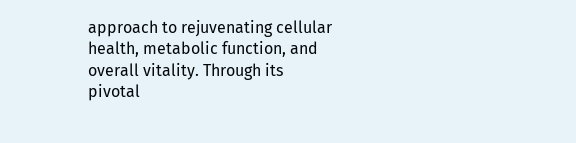approach to rejuvenating cellular health, metabolic function, and overall vitality. Through its pivotal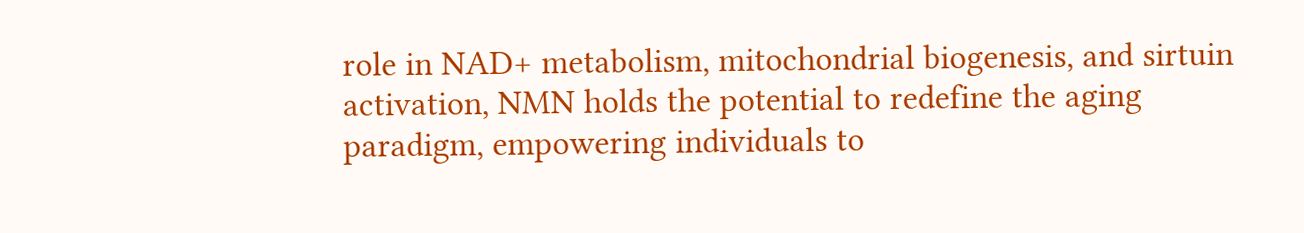role in NAD+ metabolism, mitochondrial biogenesis, and sirtuin activation, NMN holds the potential to redefine the aging paradigm, empowering individuals to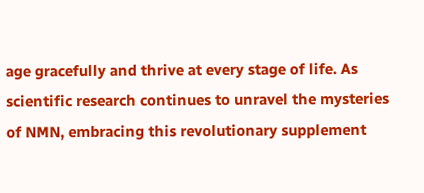age gracefully and thrive at every stage of life. As scientific research continues to unravel the mysteries of NMN, embracing this revolutionary supplement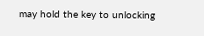may hold the key to unlocking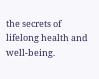the secrets of lifelong health and well-being.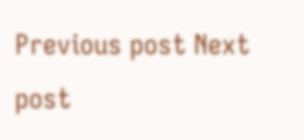Previous post Next post